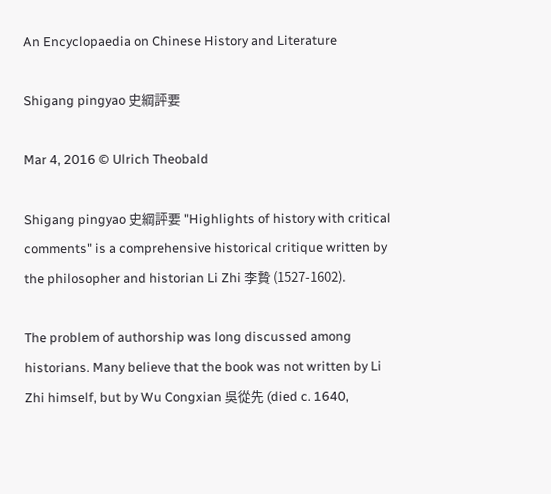An Encyclopaedia on Chinese History and Literature

Shigang pingyao 史綱評要

Mar 4, 2016 © Ulrich Theobald

Shigang pingyao 史綱評要 "Highlights of history with critical comments" is a comprehensive historical critique written by the philosopher and historian Li Zhi 李贄 (1527-1602).

The problem of authorship was long discussed among historians. Many believe that the book was not written by Li Zhi himself, but by Wu Congxian 吳從先 (died c. 1640,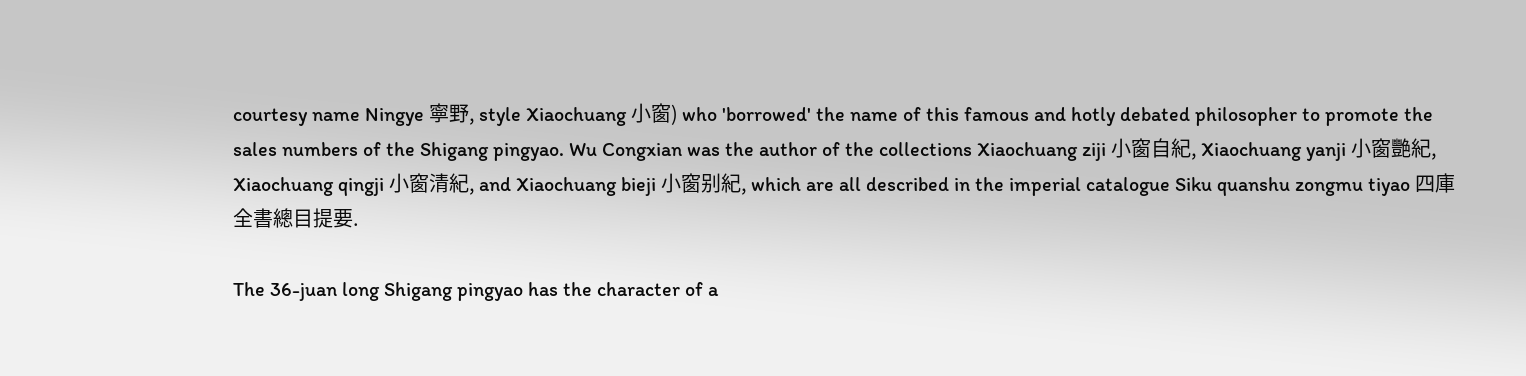courtesy name Ningye 寧野, style Xiaochuang 小窗) who 'borrowed' the name of this famous and hotly debated philosopher to promote the sales numbers of the Shigang pingyao. Wu Congxian was the author of the collections Xiaochuang ziji 小窗自紀, Xiaochuang yanji 小窗艷紀, Xiaochuang qingji 小窗清紀, and Xiaochuang bieji 小窗别紀, which are all described in the imperial catalogue Siku quanshu zongmu tiyao 四庫全書總目提要.

The 36-juan long Shigang pingyao has the character of a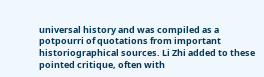universal history and was compiled as a potpourri of quotations from important historiographical sources. Li Zhi added to these pointed critique, often with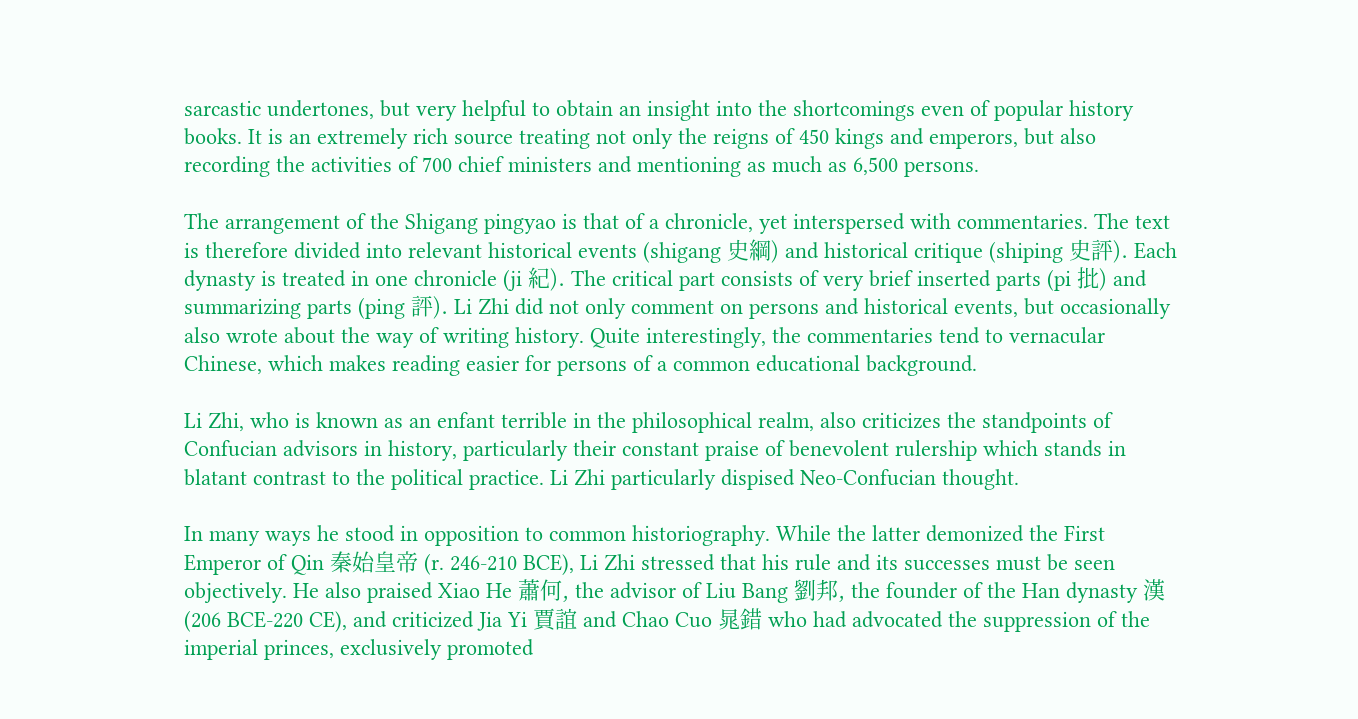sarcastic undertones, but very helpful to obtain an insight into the shortcomings even of popular history books. It is an extremely rich source treating not only the reigns of 450 kings and emperors, but also recording the activities of 700 chief ministers and mentioning as much as 6,500 persons.

The arrangement of the Shigang pingyao is that of a chronicle, yet interspersed with commentaries. The text is therefore divided into relevant historical events (shigang 史綱) and historical critique (shiping 史評). Each dynasty is treated in one chronicle (ji 紀). The critical part consists of very brief inserted parts (pi 批) and summarizing parts (ping 評). Li Zhi did not only comment on persons and historical events, but occasionally also wrote about the way of writing history. Quite interestingly, the commentaries tend to vernacular Chinese, which makes reading easier for persons of a common educational background.

Li Zhi, who is known as an enfant terrible in the philosophical realm, also criticizes the standpoints of Confucian advisors in history, particularly their constant praise of benevolent rulership which stands in blatant contrast to the political practice. Li Zhi particularly dispised Neo-Confucian thought.

In many ways he stood in opposition to common historiography. While the latter demonized the First Emperor of Qin 秦始皇帝 (r. 246-210 BCE), Li Zhi stressed that his rule and its successes must be seen objectively. He also praised Xiao He 蕭何, the advisor of Liu Bang 劉邦, the founder of the Han dynasty 漢 (206 BCE-220 CE), and criticized Jia Yi 賈誼 and Chao Cuo 晁錯 who had advocated the suppression of the imperial princes, exclusively promoted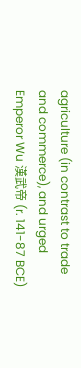agriculture (in contrast to trade and commerce), and urged Emperor Wu 漢武帝 (r. 141-87 BCE)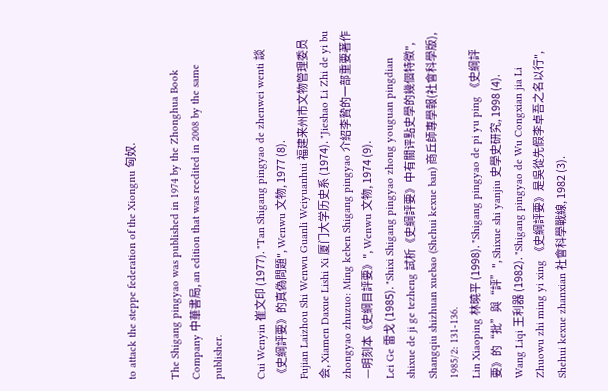to attack the steppe federation of the Xiongnu 匈奴.

The Shigang pingyao was published in 1974 by the Zhonghua Book Company 中華書局, an edition that was reedited in 2008 by the same publisher.

Cui Wenyin 崔文印 (1977). "Tan Shigang pingyao de zhenwei wenti 談《史綱評要》的真偽問題", Wenwu 文物, 1977 (8).
Fujian Laizhou Shi Wenwu Guanli Weiyuanhui 福建来州市文物管理委员会, Xiamen Daxue Lishi Xi 厦门大学历史系 (1974). "Jieshao Li Zhi de yi bu zhongyao zhuzuo: Ming keben Shigang pingyao 介紹李贄的一部重要著作—明刻本《史綱目評要》", Wenwu 文物, 1974 (9).
Lei Ge 雷戈 (1985). "Shixi Shigang pingyao zhong youguan pingdian shixue de ji ge tezheng 試析《史綱評要》中有關评點史學的幾個特徵", Shangqiu shizhuan xuebao (Shehui kexue ban) 商丘師專學報(社會科學版), 1985/2: 131-136.
Lin Xiaoping 林曉平 (1998). "Shigang pingyao de pi yu ping 《史綱評要》的“批”與“評”", Shixue shi yanjiu 史學史研究, 1998 (4).
Wang Liqi 王利器 (1982). "Shigang pingyao de Wu Congxian jia Li Zhuowu zhi ming yi xing 《史綱評要》是吳從先假李卓吾之名以行", Shehui kexue zhanxian 社會科學戰線, 1982 (3).